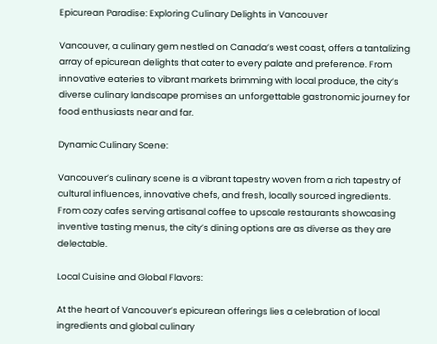Epicurean Paradise: Exploring Culinary Delights in Vancouver

Vancouver, a culinary gem nestled on Canada’s west coast, offers a tantalizing array of epicurean delights that cater to every palate and preference. From innovative eateries to vibrant markets brimming with local produce, the city’s diverse culinary landscape promises an unforgettable gastronomic journey for food enthusiasts near and far.

Dynamic Culinary Scene:

Vancouver’s culinary scene is a vibrant tapestry woven from a rich tapestry of cultural influences, innovative chefs, and fresh, locally sourced ingredients. From cozy cafes serving artisanal coffee to upscale restaurants showcasing inventive tasting menus, the city’s dining options are as diverse as they are delectable.

Local Cuisine and Global Flavors:

At the heart of Vancouver’s epicurean offerings lies a celebration of local ingredients and global culinary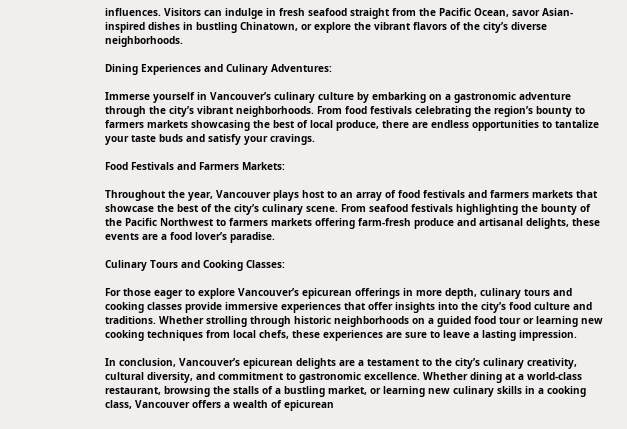influences. Visitors can indulge in fresh seafood straight from the Pacific Ocean, savor Asian-inspired dishes in bustling Chinatown, or explore the vibrant flavors of the city’s diverse neighborhoods.

Dining Experiences and Culinary Adventures:

Immerse yourself in Vancouver’s culinary culture by embarking on a gastronomic adventure through the city’s vibrant neighborhoods. From food festivals celebrating the region’s bounty to farmers markets showcasing the best of local produce, there are endless opportunities to tantalize your taste buds and satisfy your cravings.

Food Festivals and Farmers Markets:

Throughout the year, Vancouver plays host to an array of food festivals and farmers markets that showcase the best of the city’s culinary scene. From seafood festivals highlighting the bounty of the Pacific Northwest to farmers markets offering farm-fresh produce and artisanal delights, these events are a food lover’s paradise.

Culinary Tours and Cooking Classes:

For those eager to explore Vancouver’s epicurean offerings in more depth, culinary tours and cooking classes provide immersive experiences that offer insights into the city’s food culture and traditions. Whether strolling through historic neighborhoods on a guided food tour or learning new cooking techniques from local chefs, these experiences are sure to leave a lasting impression.

In conclusion, Vancouver’s epicurean delights are a testament to the city’s culinary creativity, cultural diversity, and commitment to gastronomic excellence. Whether dining at a world-class restaurant, browsing the stalls of a bustling market, or learning new culinary skills in a cooking class, Vancouver offers a wealth of epicurean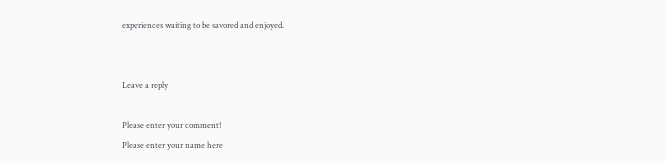experiences waiting to be savored and enjoyed.


Leave a reply

Please enter your comment!
Please enter your name here